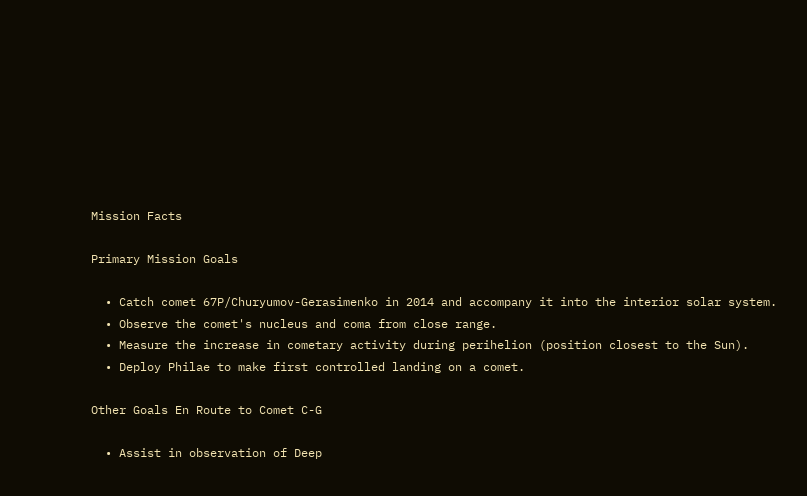Mission Facts

Primary Mission Goals

  • Catch comet 67P/Churyumov-Gerasimenko in 2014 and accompany it into the interior solar system.
  • Observe the comet's nucleus and coma from close range.
  • Measure the increase in cometary activity during perihelion (position closest to the Sun).
  • Deploy Philae to make first controlled landing on a comet.

Other Goals En Route to Comet C-G

  • Assist in observation of Deep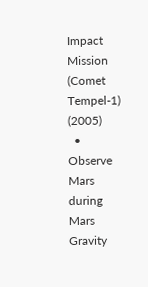Impact Mission (Comet Tempel-1) (2005)
  • Observe Mars during Mars Gravity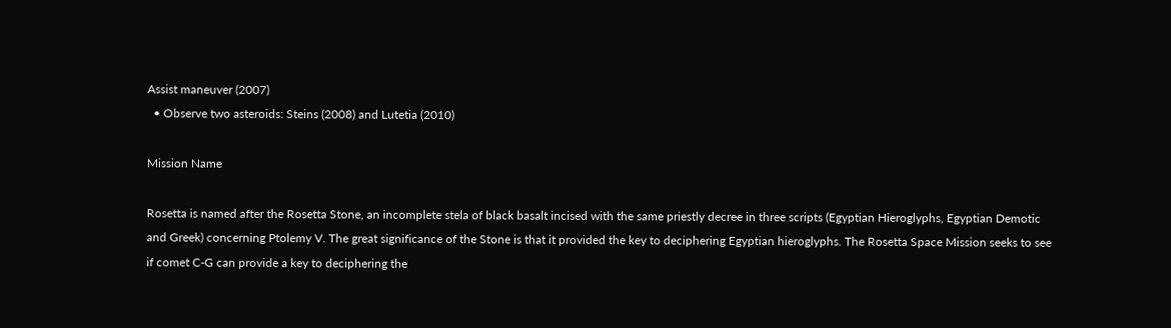Assist maneuver (2007)
  • Observe two asteroids: Steins (2008) and Lutetia (2010)

Mission Name

Rosetta is named after the Rosetta Stone, an incomplete stela of black basalt incised with the same priestly decree in three scripts (Egyptian Hieroglyphs, Egyptian Demotic and Greek) concerning Ptolemy V. The great significance of the Stone is that it provided the key to deciphering Egyptian hieroglyphs. The Rosetta Space Mission seeks to see if comet C-G can provide a key to deciphering the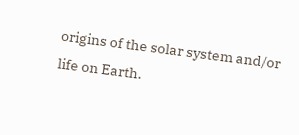origins of the solar system and/or life on Earth.